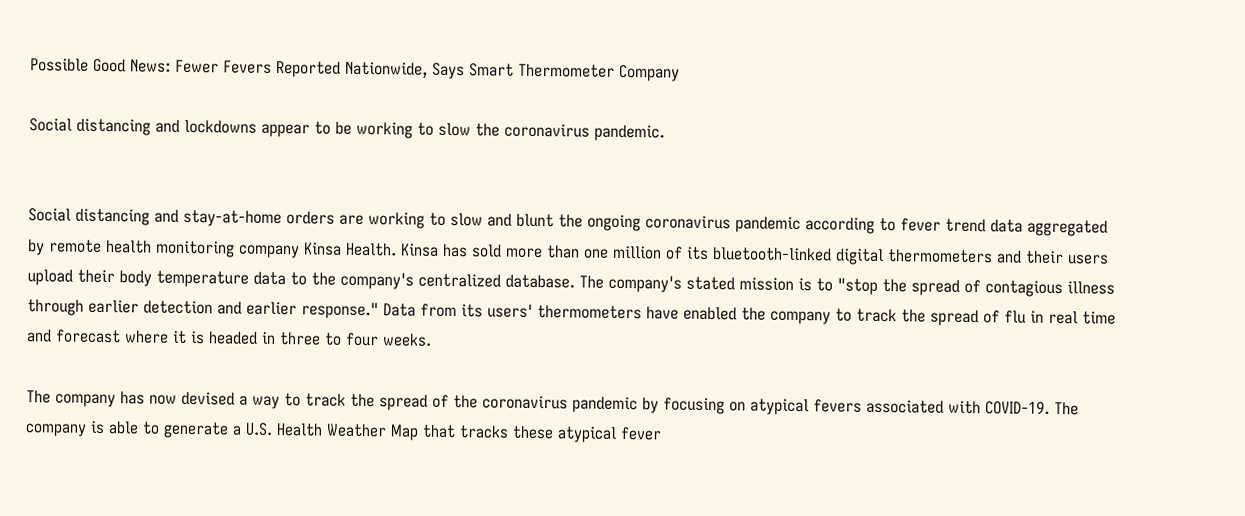Possible Good News: Fewer Fevers Reported Nationwide, Says Smart Thermometer Company

Social distancing and lockdowns appear to be working to slow the coronavirus pandemic.


Social distancing and stay-at-home orders are working to slow and blunt the ongoing coronavirus pandemic according to fever trend data aggregated by remote health monitoring company Kinsa Health. Kinsa has sold more than one million of its bluetooth-linked digital thermometers and their users upload their body temperature data to the company's centralized database. The company's stated mission is to "stop the spread of contagious illness through earlier detection and earlier response." Data from its users' thermometers have enabled the company to track the spread of flu in real time and forecast where it is headed in three to four weeks.

The company has now devised a way to track the spread of the coronavirus pandemic by focusing on atypical fevers associated with COVID-19. The company is able to generate a U.S. Health Weather Map that tracks these atypical fever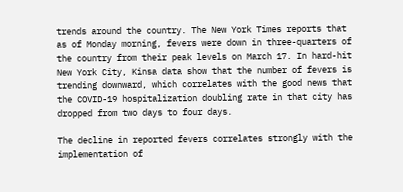trends around the country. The New York Times reports that as of Monday morning, fevers were down in three-quarters of the country from their peak levels on March 17. In hard-hit New York City, Kinsa data show that the number of fevers is trending downward, which correlates with the good news that the COVID-19 hospitalization doubling rate in that city has dropped from two days to four days.

The decline in reported fevers correlates strongly with the implementation of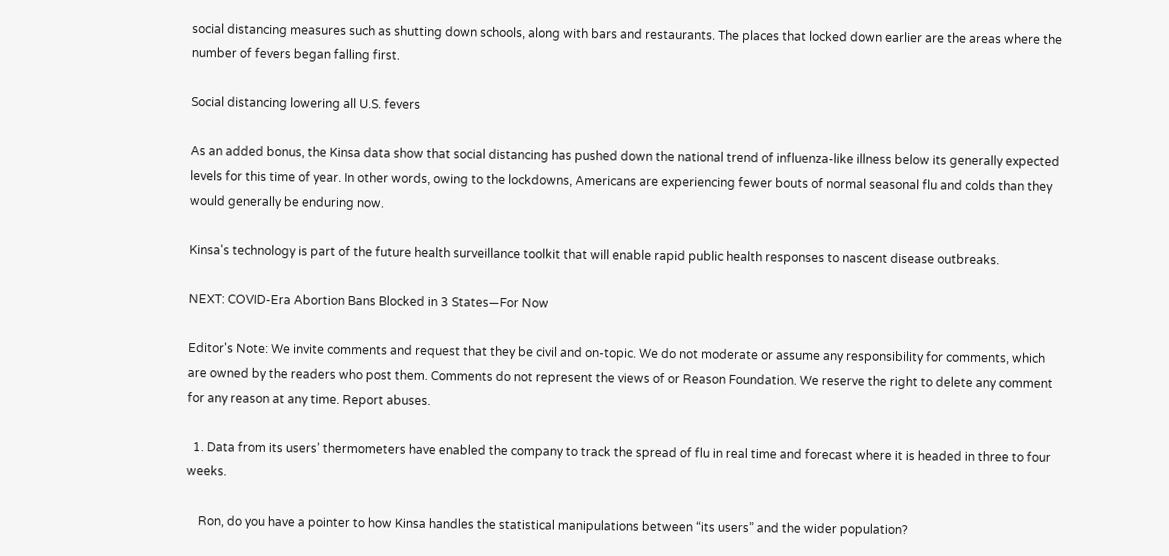social distancing measures such as shutting down schools, along with bars and restaurants. The places that locked down earlier are the areas where the number of fevers began falling first.

Social distancing lowering all U.S. fevers

As an added bonus, the Kinsa data show that social distancing has pushed down the national trend of influenza-like illness below its generally expected levels for this time of year. In other words, owing to the lockdowns, Americans are experiencing fewer bouts of normal seasonal flu and colds than they would generally be enduring now.

Kinsa's technology is part of the future health surveillance toolkit that will enable rapid public health responses to nascent disease outbreaks.

NEXT: COVID-Era Abortion Bans Blocked in 3 States—For Now

Editor's Note: We invite comments and request that they be civil and on-topic. We do not moderate or assume any responsibility for comments, which are owned by the readers who post them. Comments do not represent the views of or Reason Foundation. We reserve the right to delete any comment for any reason at any time. Report abuses.

  1. Data from its users’ thermometers have enabled the company to track the spread of flu in real time and forecast where it is headed in three to four weeks.

    Ron, do you have a pointer to how Kinsa handles the statistical manipulations between “its users” and the wider population?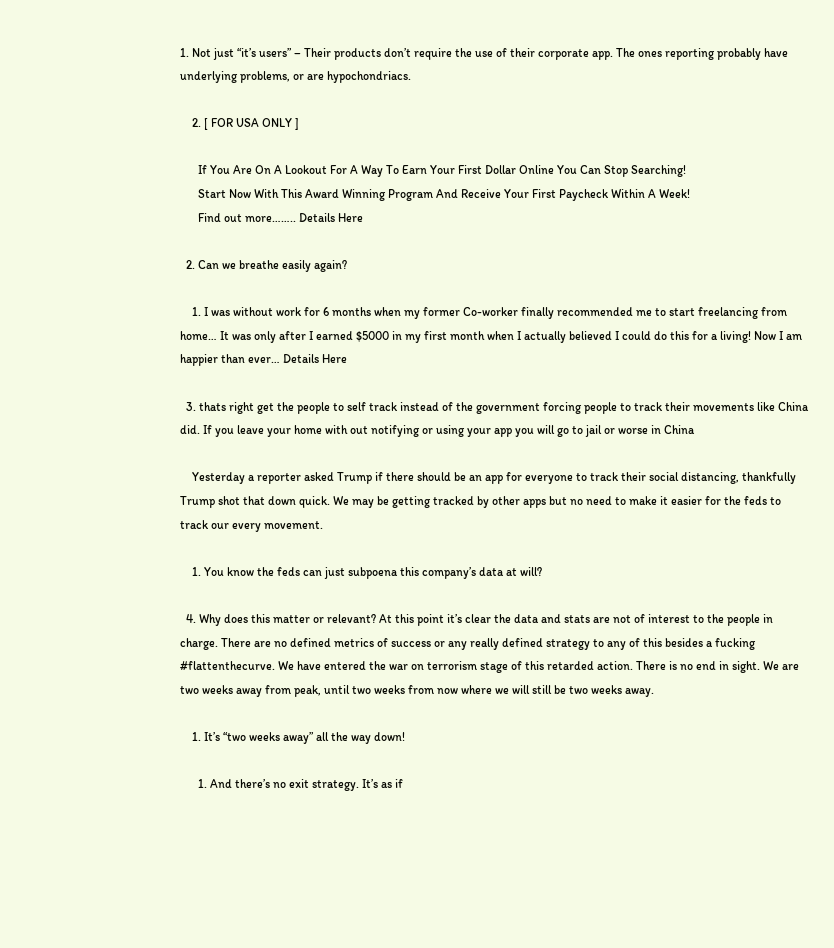1. Not just “it’s users” – Their products don’t require the use of their corporate app. The ones reporting probably have underlying problems, or are hypochondriacs.

    2. [ FOR USA ONLY ]

      If You Are On A Lookout For A Way To Earn Your First Dollar Online You Can Stop Searching!
      Start Now With This Award Winning Program And Receive Your First Paycheck Within A Week!
      Find out more…….. Details Here

  2. Can we breathe easily again?

    1. I was without work for 6 months when my former Co-worker finally recommended me to start freelancing from home… It was only after I earned $5000 in my first month when I actually believed I could do this for a living! Now I am happier than ever… Details Here

  3. thats right get the people to self track instead of the government forcing people to track their movements like China did. If you leave your home with out notifying or using your app you will go to jail or worse in China

    Yesterday a reporter asked Trump if there should be an app for everyone to track their social distancing, thankfully Trump shot that down quick. We may be getting tracked by other apps but no need to make it easier for the feds to track our every movement.

    1. You know the feds can just subpoena this company’s data at will?

  4. Why does this matter or relevant? At this point it’s clear the data and stats are not of interest to the people in charge. There are no defined metrics of success or any really defined strategy to any of this besides a fucking #flattenthecurve. We have entered the war on terrorism stage of this retarded action. There is no end in sight. We are two weeks away from peak, until two weeks from now where we will still be two weeks away.

    1. It’s “two weeks away” all the way down!

      1. And there’s no exit strategy. It’s as if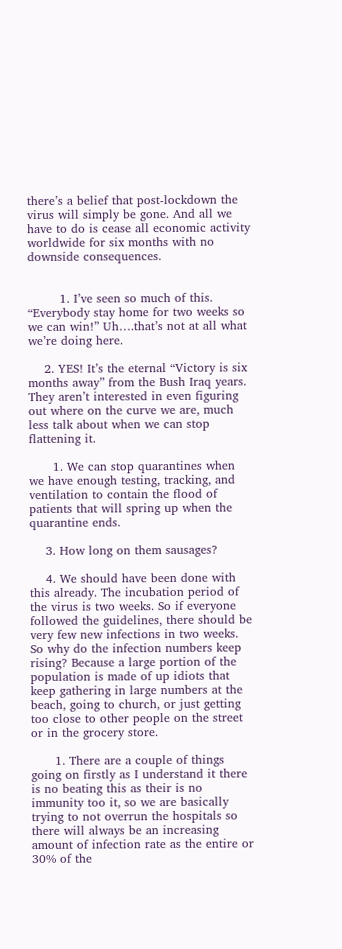there’s a belief that post-lockdown the virus will simply be gone. And all we have to do is cease all economic activity worldwide for six months with no downside consequences.


        1. I’ve seen so much of this. “Everybody stay home for two weeks so we can win!” Uh….that’s not at all what we’re doing here.

    2. YES! It’s the eternal “Victory is six months away” from the Bush Iraq years. They aren’t interested in even figuring out where on the curve we are, much less talk about when we can stop flattening it.

      1. We can stop quarantines when we have enough testing, tracking, and ventilation to contain the flood of patients that will spring up when the quarantine ends.

    3. How long on them sausages?

    4. We should have been done with this already. The incubation period of the virus is two weeks. So if everyone followed the guidelines, there should be very few new infections in two weeks. So why do the infection numbers keep rising? Because a large portion of the population is made of up idiots that keep gathering in large numbers at the beach, going to church, or just getting too close to other people on the street or in the grocery store.

      1. There are a couple of things going on firstly as I understand it there is no beating this as their is no immunity too it, so we are basically trying to not overrun the hospitals so there will always be an increasing amount of infection rate as the entire or 30% of the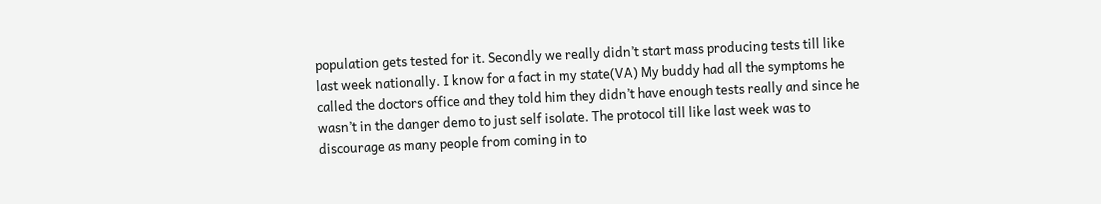population gets tested for it. Secondly we really didn’t start mass producing tests till like last week nationally. I know for a fact in my state(VA) My buddy had all the symptoms he called the doctors office and they told him they didn’t have enough tests really and since he wasn’t in the danger demo to just self isolate. The protocol till like last week was to discourage as many people from coming in to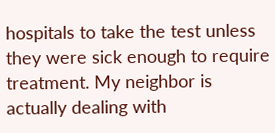hospitals to take the test unless they were sick enough to require treatment. My neighbor is actually dealing with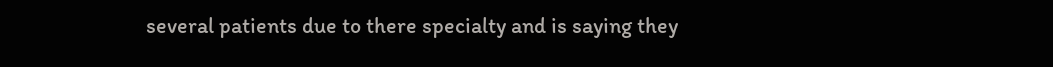several patients due to there specialty and is saying they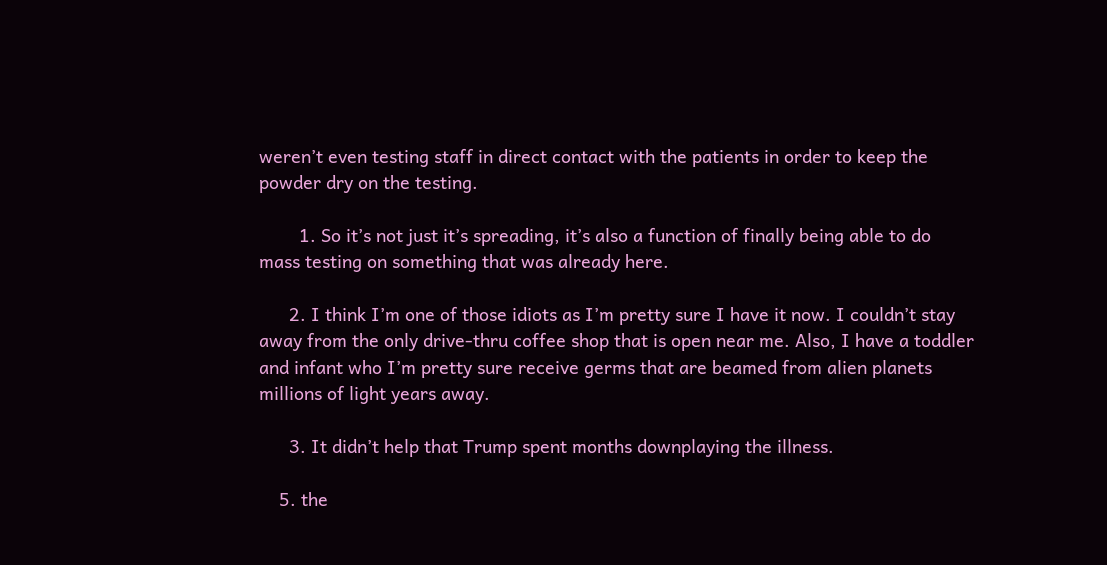weren’t even testing staff in direct contact with the patients in order to keep the powder dry on the testing.

        1. So it’s not just it’s spreading, it’s also a function of finally being able to do mass testing on something that was already here.

      2. I think I’m one of those idiots as I’m pretty sure I have it now. I couldn’t stay away from the only drive-thru coffee shop that is open near me. Also, I have a toddler and infant who I’m pretty sure receive germs that are beamed from alien planets millions of light years away.

      3. It didn’t help that Trump spent months downplaying the illness.

    5. the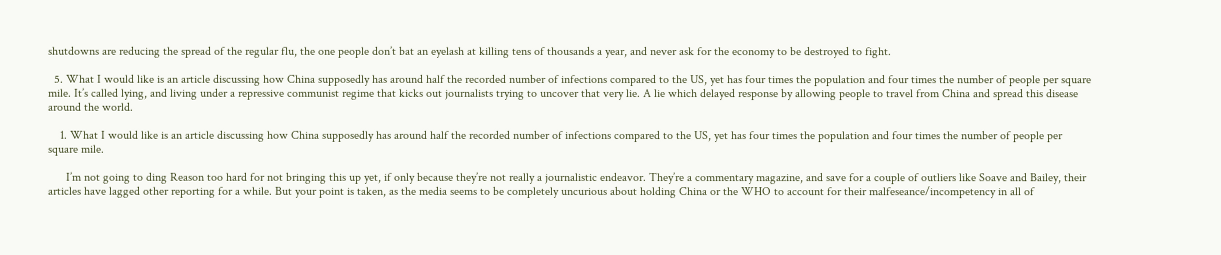shutdowns are reducing the spread of the regular flu, the one people don’t bat an eyelash at killing tens of thousands a year, and never ask for the economy to be destroyed to fight.

  5. What I would like is an article discussing how China supposedly has around half the recorded number of infections compared to the US, yet has four times the population and four times the number of people per square mile. It’s called lying, and living under a repressive communist regime that kicks out journalists trying to uncover that very lie. A lie which delayed response by allowing people to travel from China and spread this disease around the world.

    1. What I would like is an article discussing how China supposedly has around half the recorded number of infections compared to the US, yet has four times the population and four times the number of people per square mile.

      I’m not going to ding Reason too hard for not bringing this up yet, if only because they’re not really a journalistic endeavor. They’re a commentary magazine, and save for a couple of outliers like Soave and Bailey, their articles have lagged other reporting for a while. But your point is taken, as the media seems to be completely uncurious about holding China or the WHO to account for their malfeseance/incompetency in all of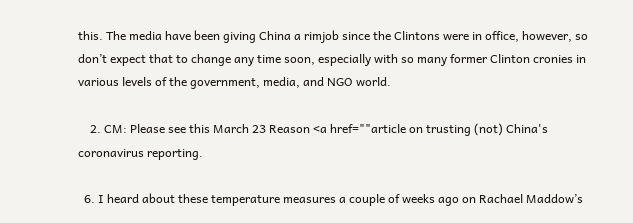this. The media have been giving China a rimjob since the Clintons were in office, however, so don’t expect that to change any time soon, especially with so many former Clinton cronies in various levels of the government, media, and NGO world.

    2. CM: Please see this March 23 Reason <a href=""article on trusting (not) China's coronavirus reporting.

  6. I heard about these temperature measures a couple of weeks ago on Rachael Maddow’s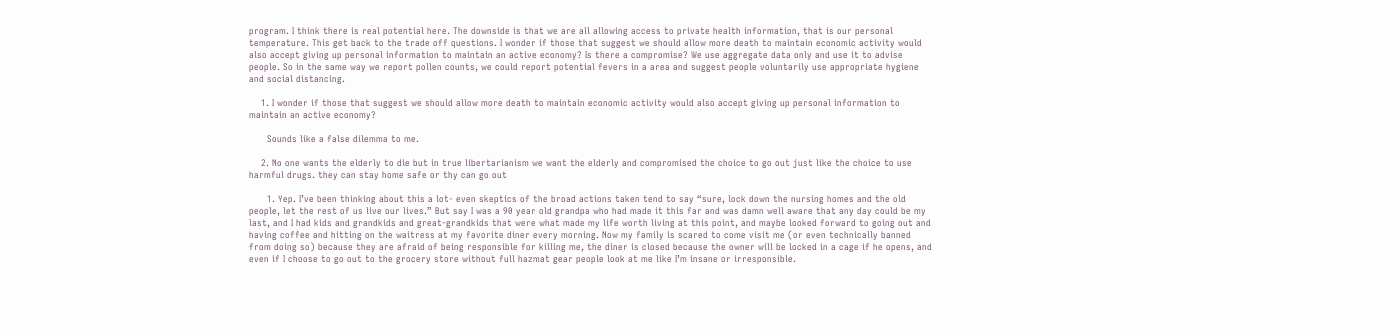program. I think there is real potential here. The downside is that we are all allowing access to private health information, that is our personal temperature. This get back to the trade off questions. I wonder if those that suggest we should allow more death to maintain economic activity would also accept giving up personal information to maintain an active economy? Is there a compromise? We use aggregate data only and use it to advise people. So in the same way we report pollen counts, we could report potential fevers in a area and suggest people voluntarily use appropriate hygiene and social distancing.

    1. I wonder if those that suggest we should allow more death to maintain economic activity would also accept giving up personal information to maintain an active economy?

      Sounds like a false dilemma to me.

    2. No one wants the elderly to die but in true libertarianism we want the elderly and compromised the choice to go out just like the choice to use harmful drugs. they can stay home safe or thy can go out

      1. Yep. I’ve been thinking about this a lot- even skeptics of the broad actions taken tend to say “sure, lock down the nursing homes and the old people, let the rest of us live our lives.” But say I was a 90 year old grandpa who had made it this far and was damn well aware that any day could be my last, and I had kids and grandkids and great-grandkids that were what made my life worth living at this point, and maybe looked forward to going out and having coffee and hitting on the waitress at my favorite diner every morning. Now my family is scared to come visit me (or even technically banned from doing so) because they are afraid of being responsible for killing me, the diner is closed because the owner will be locked in a cage if he opens, and even if I choose to go out to the grocery store without full hazmat gear people look at me like I’m insane or irresponsible.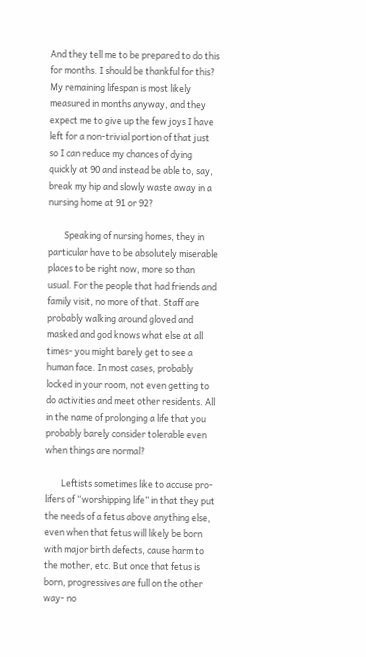And they tell me to be prepared to do this for months. I should be thankful for this? My remaining lifespan is most likely measured in months anyway, and they expect me to give up the few joys I have left for a non-trivial portion of that just so I can reduce my chances of dying quickly at 90 and instead be able to, say, break my hip and slowly waste away in a nursing home at 91 or 92?

        Speaking of nursing homes, they in particular have to be absolutely miserable places to be right now, more so than usual. For the people that had friends and family visit, no more of that. Staff are probably walking around gloved and masked and god knows what else at all times- you might barely get to see a human face. In most cases, probably locked in your room, not even getting to do activities and meet other residents. All in the name of prolonging a life that you probably barely consider tolerable even when things are normal?

        Leftists sometimes like to accuse pro-lifers of “worshipping life” in that they put the needs of a fetus above anything else, even when that fetus will likely be born with major birth defects, cause harm to the mother, etc. But once that fetus is born, progressives are full on the other way- no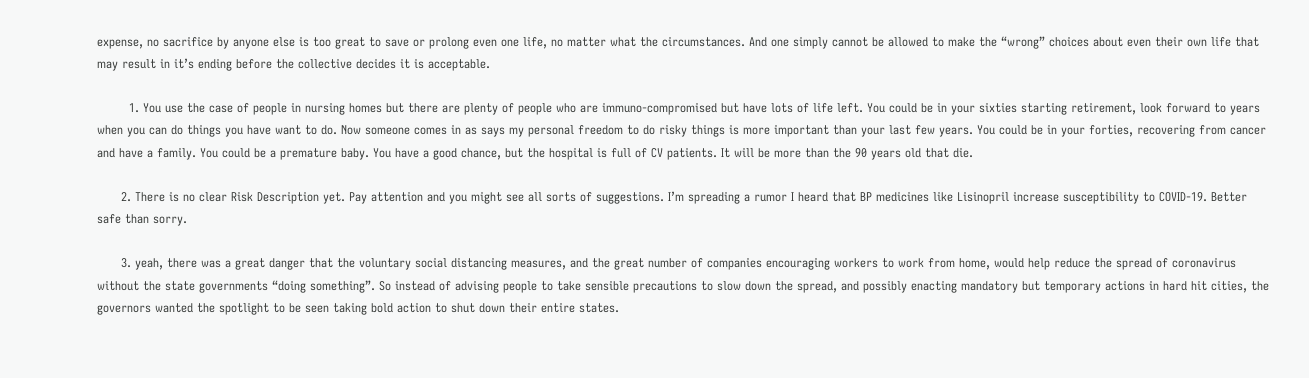expense, no sacrifice by anyone else is too great to save or prolong even one life, no matter what the circumstances. And one simply cannot be allowed to make the “wrong” choices about even their own life that may result in it’s ending before the collective decides it is acceptable.

        1. You use the case of people in nursing homes but there are plenty of people who are immuno-compromised but have lots of life left. You could be in your sixties starting retirement, look forward to years when you can do things you have want to do. Now someone comes in as says my personal freedom to do risky things is more important than your last few years. You could be in your forties, recovering from cancer and have a family. You could be a premature baby. You have a good chance, but the hospital is full of CV patients. It will be more than the 90 years old that die.

      2. There is no clear Risk Description yet. Pay attention and you might see all sorts of suggestions. I’m spreading a rumor I heard that BP medicines like Lisinopril increase susceptibility to COVID-19. Better safe than sorry.

      3. yeah, there was a great danger that the voluntary social distancing measures, and the great number of companies encouraging workers to work from home, would help reduce the spread of coronavirus without the state governments “doing something”. So instead of advising people to take sensible precautions to slow down the spread, and possibly enacting mandatory but temporary actions in hard hit cities, the governors wanted the spotlight to be seen taking bold action to shut down their entire states.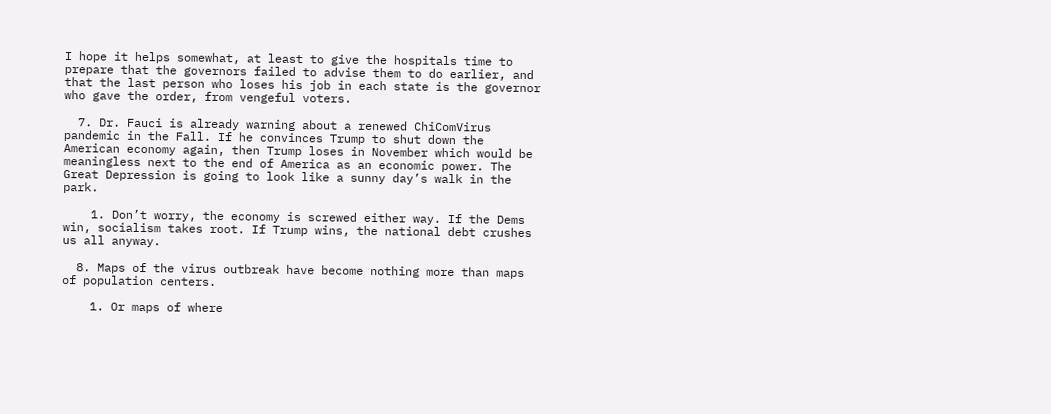I hope it helps somewhat, at least to give the hospitals time to prepare that the governors failed to advise them to do earlier, and that the last person who loses his job in each state is the governor who gave the order, from vengeful voters.

  7. Dr. Fauci is already warning about a renewed ChiComVirus pandemic in the Fall. If he convinces Trump to shut down the American economy again, then Trump loses in November which would be meaningless next to the end of America as an economic power. The Great Depression is going to look like a sunny day’s walk in the park.

    1. Don’t worry, the economy is screwed either way. If the Dems win, socialism takes root. If Trump wins, the national debt crushes us all anyway.

  8. Maps of the virus outbreak have become nothing more than maps of population centers.

    1. Or maps of where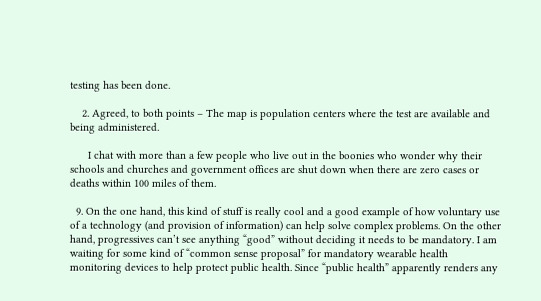testing has been done.

    2. Agreed, to both points – The map is population centers where the test are available and being administered.

      I chat with more than a few people who live out in the boonies who wonder why their schools and churches and government offices are shut down when there are zero cases or deaths within 100 miles of them.

  9. On the one hand, this kind of stuff is really cool and a good example of how voluntary use of a technology (and provision of information) can help solve complex problems. On the other hand, progressives can’t see anything “good” without deciding it needs to be mandatory. I am waiting for some kind of “common sense proposal” for mandatory wearable health monitoring devices to help protect public health. Since “public health” apparently renders any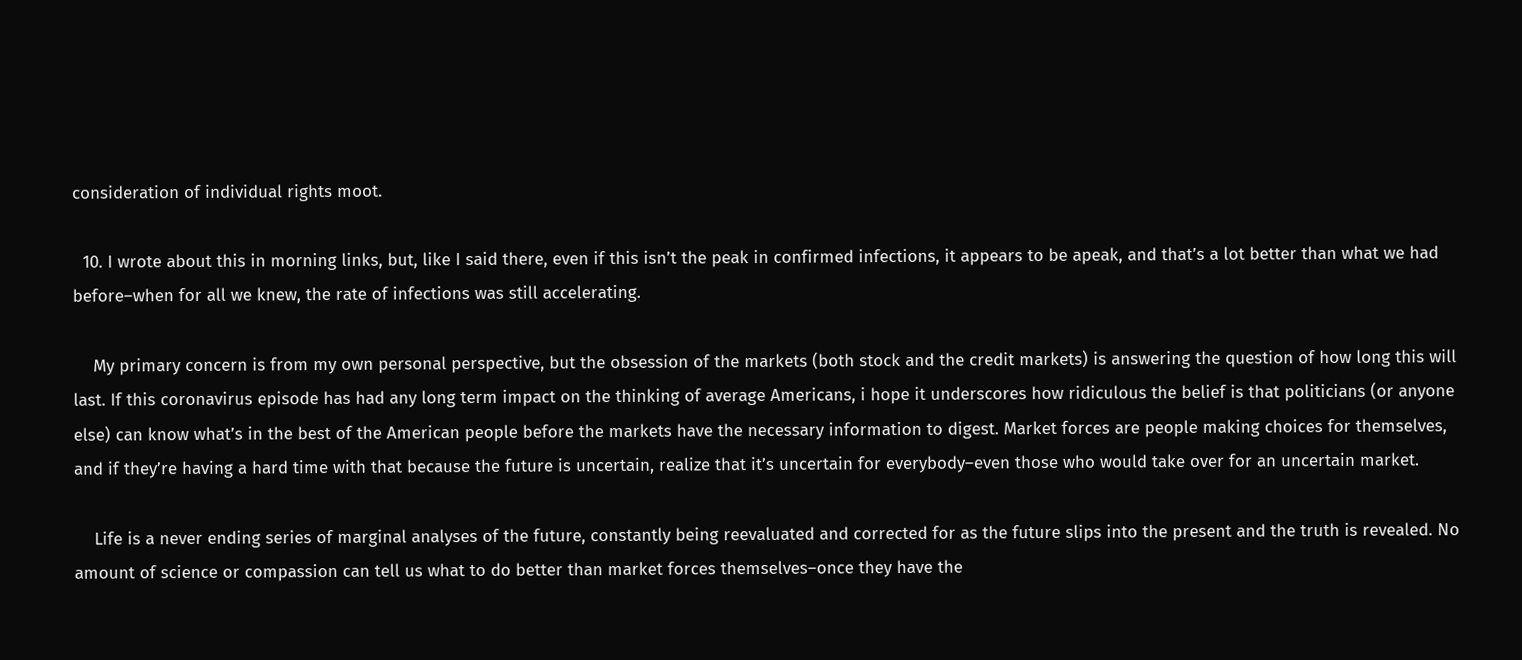consideration of individual rights moot.

  10. I wrote about this in morning links, but, like I said there, even if this isn’t the peak in confirmed infections, it appears to be apeak, and that’s a lot better than what we had before–when for all we knew, the rate of infections was still accelerating.

    My primary concern is from my own personal perspective, but the obsession of the markets (both stock and the credit markets) is answering the question of how long this will last. If this coronavirus episode has had any long term impact on the thinking of average Americans, i hope it underscores how ridiculous the belief is that politicians (or anyone else) can know what’s in the best of the American people before the markets have the necessary information to digest. Market forces are people making choices for themselves, and if they’re having a hard time with that because the future is uncertain, realize that it’s uncertain for everybody–even those who would take over for an uncertain market.

    Life is a never ending series of marginal analyses of the future, constantly being reevaluated and corrected for as the future slips into the present and the truth is revealed. No amount of science or compassion can tell us what to do better than market forces themselves–once they have the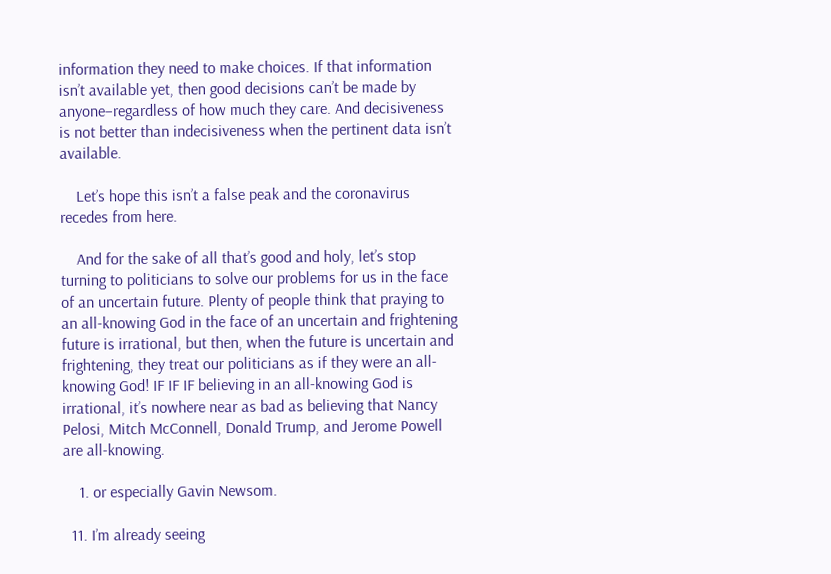information they need to make choices. If that information isn’t available yet, then good decisions can’t be made by anyone–regardless of how much they care. And decisiveness is not better than indecisiveness when the pertinent data isn’t available.

    Let’s hope this isn’t a false peak and the coronavirus recedes from here.

    And for the sake of all that’s good and holy, let’s stop turning to politicians to solve our problems for us in the face of an uncertain future. Plenty of people think that praying to an all-knowing God in the face of an uncertain and frightening future is irrational, but then, when the future is uncertain and frightening, they treat our politicians as if they were an all-knowing God! IF IF IF believing in an all-knowing God is irrational, it’s nowhere near as bad as believing that Nancy Pelosi, Mitch McConnell, Donald Trump, and Jerome Powell are all-knowing.

    1. or especially Gavin Newsom.

  11. I’m already seeing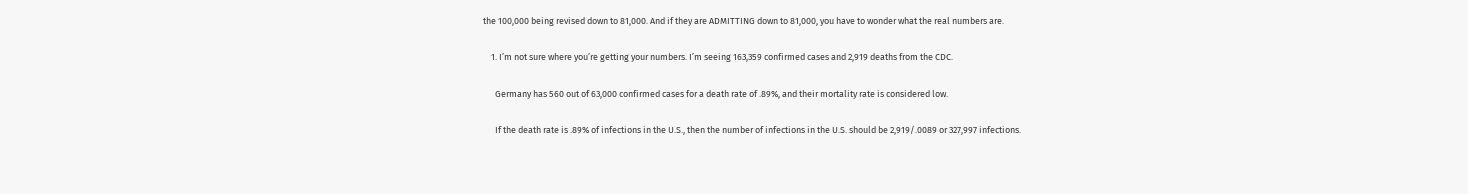the 100,000 being revised down to 81,000. And if they are ADMITTING down to 81,000, you have to wonder what the real numbers are.

    1. I’m not sure where you’re getting your numbers. I’m seeing 163,359 confirmed cases and 2,919 deaths from the CDC.

      Germany has 560 out of 63,000 confirmed cases for a death rate of .89%, and their mortality rate is considered low.

      If the death rate is .89% of infections in the U.S., then the number of infections in the U.S. should be 2,919/.0089 or 327,997 infections.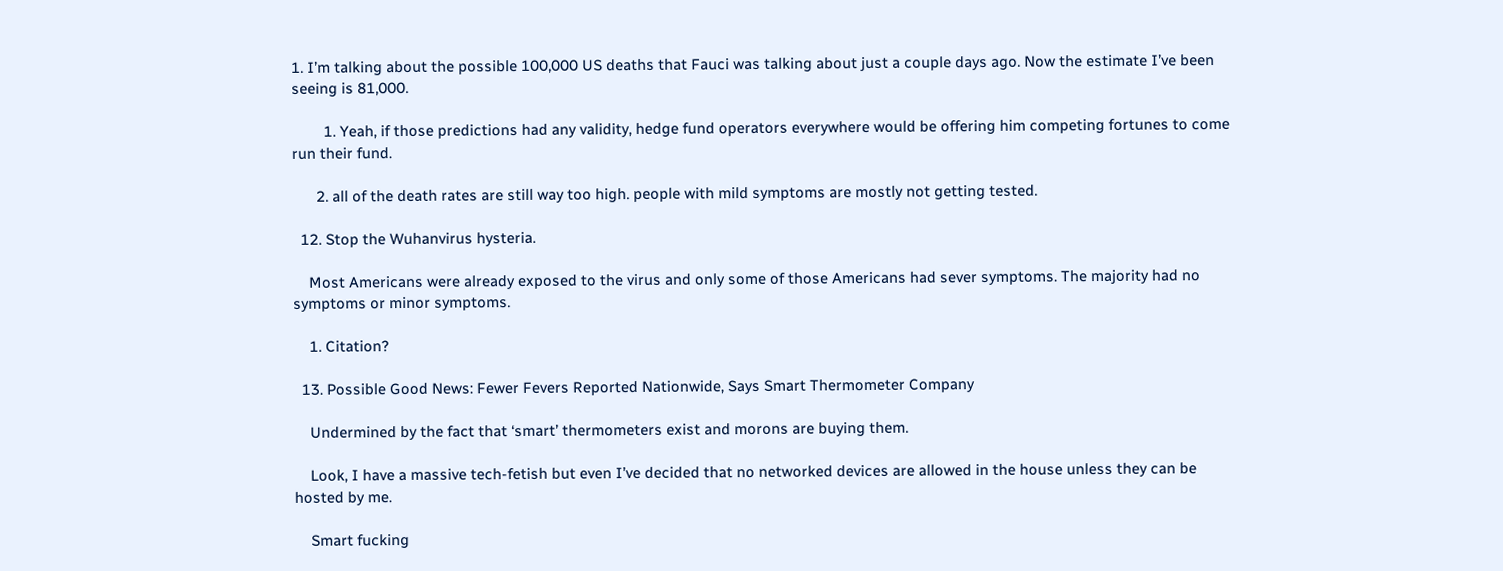1. I’m talking about the possible 100,000 US deaths that Fauci was talking about just a couple days ago. Now the estimate I’ve been seeing is 81,000.

        1. Yeah, if those predictions had any validity, hedge fund operators everywhere would be offering him competing fortunes to come run their fund.

      2. all of the death rates are still way too high. people with mild symptoms are mostly not getting tested.

  12. Stop the Wuhanvirus hysteria.

    Most Americans were already exposed to the virus and only some of those Americans had sever symptoms. The majority had no symptoms or minor symptoms.

    1. Citation?

  13. Possible Good News: Fewer Fevers Reported Nationwide, Says Smart Thermometer Company

    Undermined by the fact that ‘smart’ thermometers exist and morons are buying them.

    Look, I have a massive tech-fetish but even I’ve decided that no networked devices are allowed in the house unless they can be hosted by me.

    Smart fucking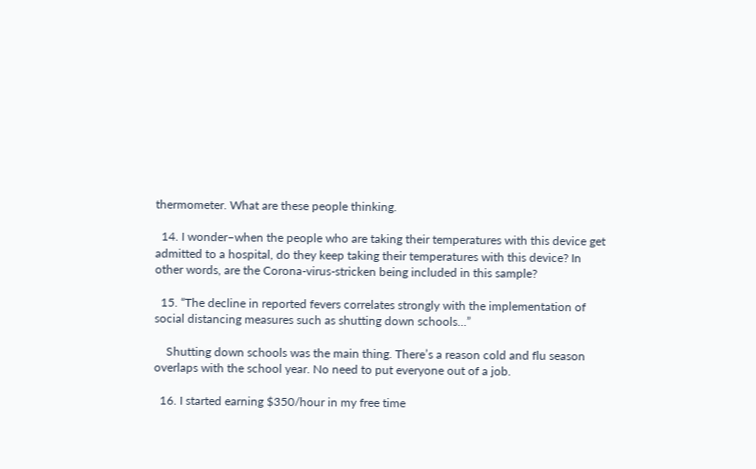thermometer. What are these people thinking.

  14. I wonder–when the people who are taking their temperatures with this device get admitted to a hospital, do they keep taking their temperatures with this device? In other words, are the Corona-virus-stricken being included in this sample?

  15. “The decline in reported fevers correlates strongly with the implementation of social distancing measures such as shutting down schools…”

    Shutting down schools was the main thing. There’s a reason cold and flu season overlaps with the school year. No need to put everyone out of a job.

  16. I started earning $350/hour in my free time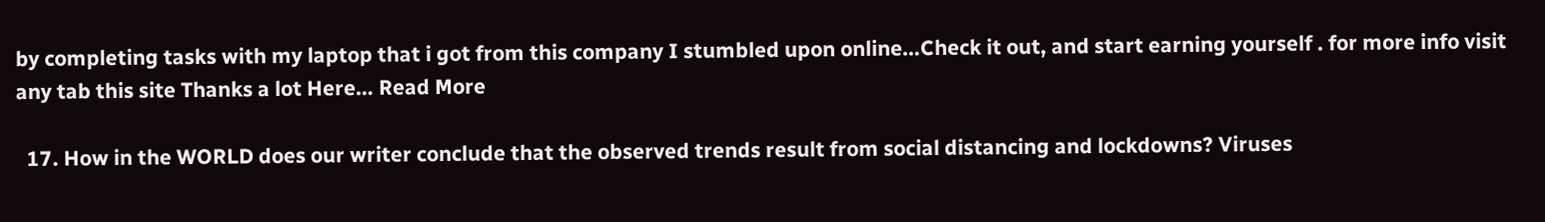by completing tasks with my laptop that i got from this company I stumbled upon online…Check it out, and start earning yourself . for more info visit any tab this site Thanks a lot Here… Read More

  17. How in the WORLD does our writer conclude that the observed trends result from social distancing and lockdowns? Viruses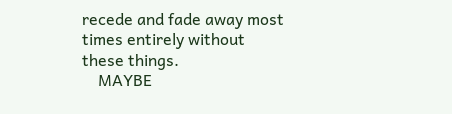recede and fade away most times entirely without these things.
    MAYBE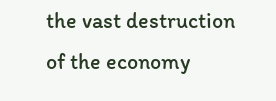the vast destruction of the economy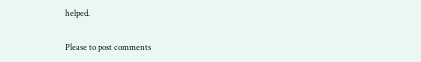helped.

Please to post comments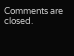Comments are closed.